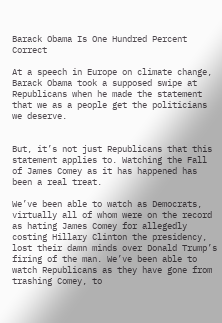Barack Obama Is One Hundred Percent Correct

At a speech in Europe on climate change, Barack Obama took a supposed swipe at Republicans when he made the statement that we as a people get the politicians we deserve.


But, it’s not just Republicans that this statement applies to. Watching the Fall of James Comey as it has happened has been a real treat.

We’ve been able to watch as Democrats, virtually all of whom were on the record as hating James Comey for allegedly costing Hillary Clinton the presidency, lost their damn minds over Donald Trump’s firing of the man. We’ve been able to watch Republicans as they have gone from trashing Comey, to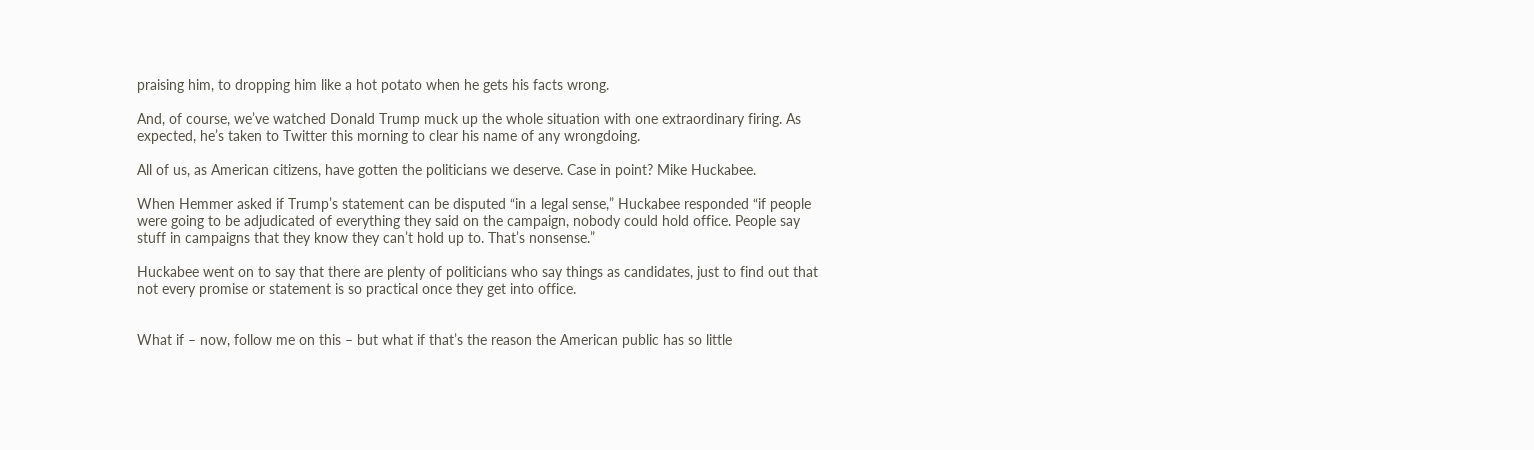praising him, to dropping him like a hot potato when he gets his facts wrong.

And, of course, we’ve watched Donald Trump muck up the whole situation with one extraordinary firing. As expected, he’s taken to Twitter this morning to clear his name of any wrongdoing.

All of us, as American citizens, have gotten the politicians we deserve. Case in point? Mike Huckabee.

When Hemmer asked if Trump’s statement can be disputed “in a legal sense,” Huckabee responded “if people were going to be adjudicated of everything they said on the campaign, nobody could hold office. People say stuff in campaigns that they know they can’t hold up to. That’s nonsense.”

Huckabee went on to say that there are plenty of politicians who say things as candidates, just to find out that not every promise or statement is so practical once they get into office.


What if – now, follow me on this – but what if that’s the reason the American public has so little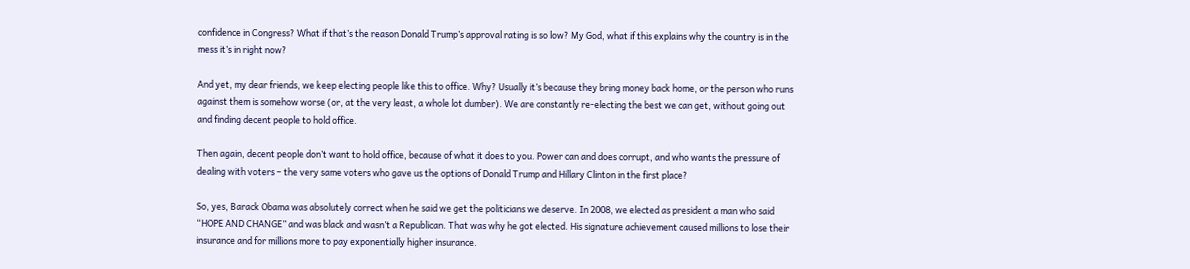confidence in Congress? What if that’s the reason Donald Trump’s approval rating is so low? My God, what if this explains why the country is in the mess it’s in right now?

And yet, my dear friends, we keep electing people like this to office. Why? Usually it’s because they bring money back home, or the person who runs against them is somehow worse (or, at the very least, a whole lot dumber). We are constantly re-electing the best we can get, without going out and finding decent people to hold office.

Then again, decent people don’t want to hold office, because of what it does to you. Power can and does corrupt, and who wants the pressure of dealing with voters – the very same voters who gave us the options of Donald Trump and Hillary Clinton in the first place?

So, yes, Barack Obama was absolutely correct when he said we get the politicians we deserve. In 2008, we elected as president a man who said “HOPE AND CHANGE” and was black and wasn’t a Republican. That was why he got elected. His signature achievement caused millions to lose their insurance and for millions more to pay exponentially higher insurance.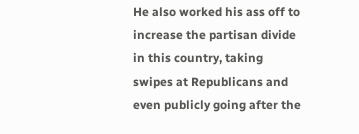He also worked his ass off to increase the partisan divide in this country, taking swipes at Republicans and even publicly going after the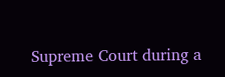Supreme Court during a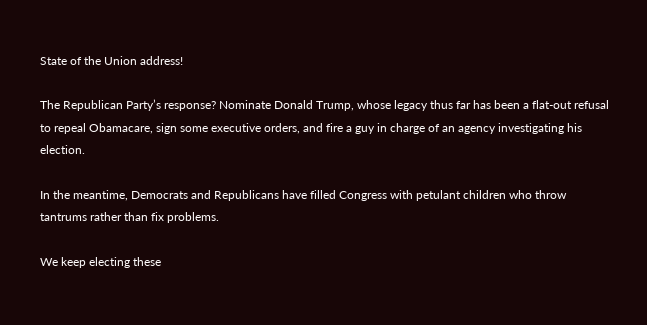State of the Union address!

The Republican Party’s response? Nominate Donald Trump, whose legacy thus far has been a flat-out refusal to repeal Obamacare, sign some executive orders, and fire a guy in charge of an agency investigating his election.

In the meantime, Democrats and Republicans have filled Congress with petulant children who throw tantrums rather than fix problems.

We keep electing these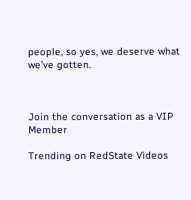people, so yes, we deserve what we’ve gotten.



Join the conversation as a VIP Member

Trending on RedState Videos